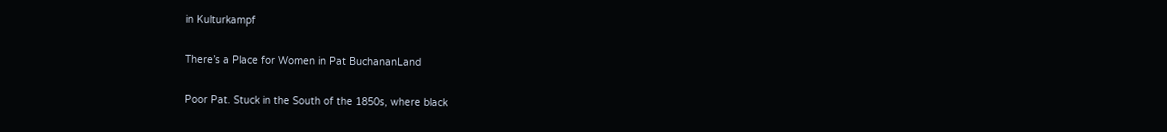in Kulturkampf

There’s a Place for Women in Pat BuchananLand

Poor Pat. Stuck in the South of the 1850s, where black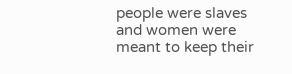people were slaves and women were meant to keep their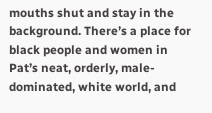mouths shut and stay in the background. There’s a place for black people and women in Pat’s neat, orderly, male-dominated, white world, and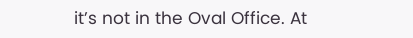it’s not in the Oval Office. At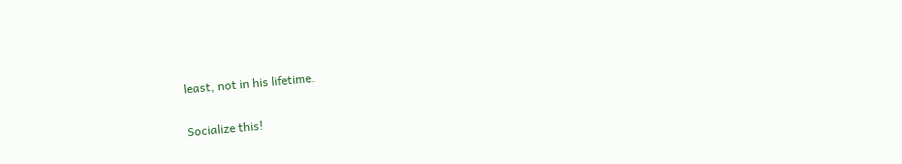least, not in his lifetime.

Socialize this!